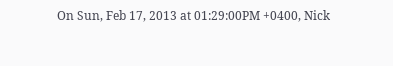On Sun, Feb 17, 2013 at 01:29:00PM +0400, Nick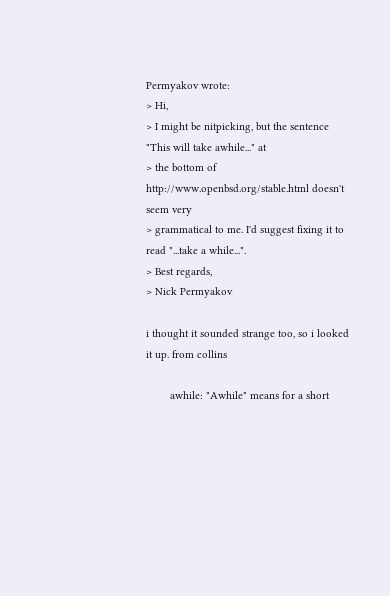Permyakov wrote:
> Hi,
> I might be nitpicking, but the sentence "This will take awhile..." at
> the bottom of http://www.openbsd.org/stable.html doesn't seem very
> grammatical to me. I'd suggest fixing it to read "...take a while...".
> Best regards,
> Nick Permyakov

i thought it sounded strange too, so i looked it up. from collins

        awhile: "Awhile" means for a short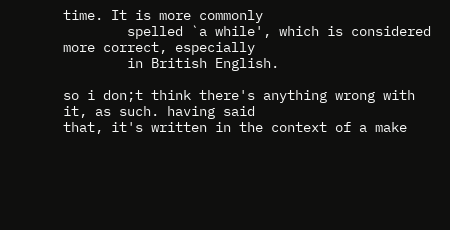time. It is more commonly
        spelled `a while', which is considered more correct, especially
        in British English.

so i don;t think there's anything wrong with it, as such. having said
that, it's written in the context of a make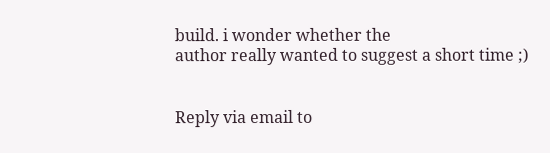build. i wonder whether the
author really wanted to suggest a short time ;)


Reply via email to